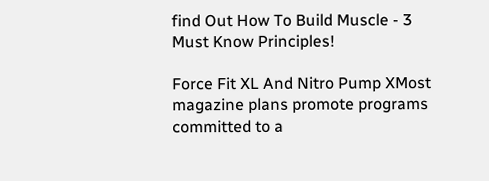find Out How To Build Muscle - 3 Must Know Principles!

Force Fit XL And Nitro Pump XMost magazine plans promote programs committed to a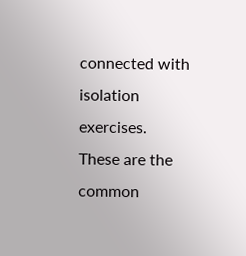connected with isolation exercises. These are the common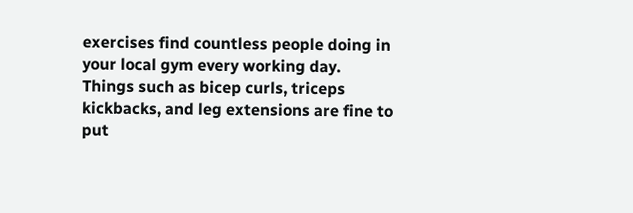exercises find countless people doing in your local gym every working day. Things such as bicep curls, triceps kickbacks, and leg extensions are fine to put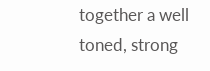together a well toned, strong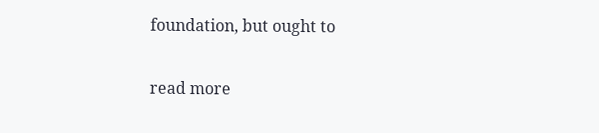foundation, but ought to

read more